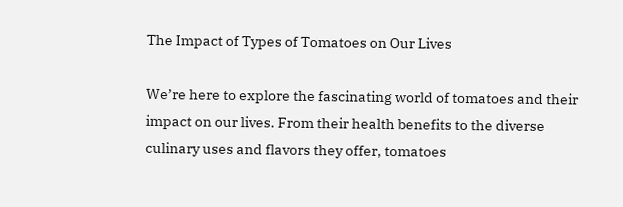The Impact of Types of Tomatoes on Our Lives

We’re here to explore the fascinating world of tomatoes and their impact on our lives. From their health benefits to the diverse culinary uses and flavors they offer, tomatoes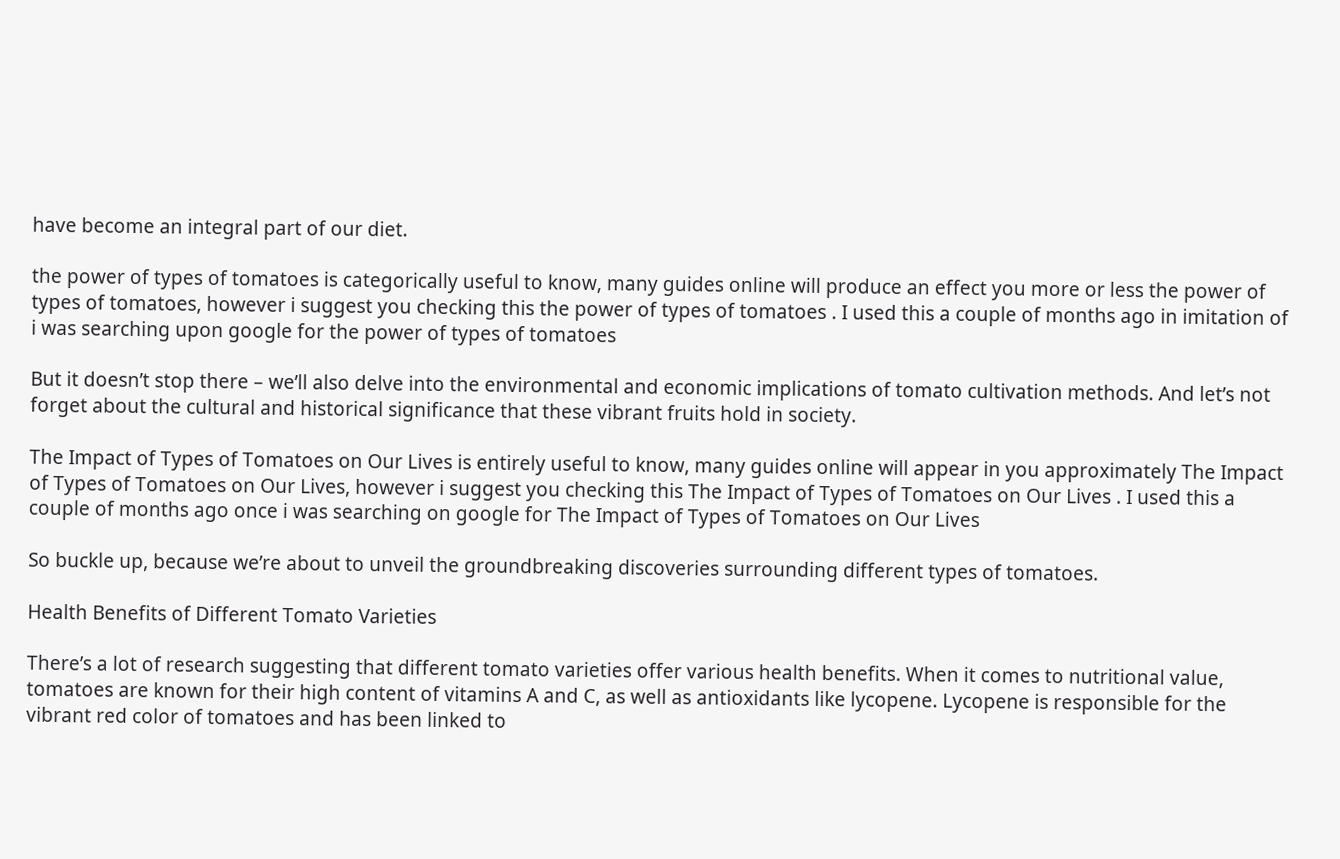have become an integral part of our diet.

the power of types of tomatoes is categorically useful to know, many guides online will produce an effect you more or less the power of types of tomatoes, however i suggest you checking this the power of types of tomatoes . I used this a couple of months ago in imitation of i was searching upon google for the power of types of tomatoes

But it doesn’t stop there – we’ll also delve into the environmental and economic implications of tomato cultivation methods. And let’s not forget about the cultural and historical significance that these vibrant fruits hold in society.

The Impact of Types of Tomatoes on Our Lives is entirely useful to know, many guides online will appear in you approximately The Impact of Types of Tomatoes on Our Lives, however i suggest you checking this The Impact of Types of Tomatoes on Our Lives . I used this a couple of months ago once i was searching on google for The Impact of Types of Tomatoes on Our Lives

So buckle up, because we’re about to unveil the groundbreaking discoveries surrounding different types of tomatoes.

Health Benefits of Different Tomato Varieties

There’s a lot of research suggesting that different tomato varieties offer various health benefits. When it comes to nutritional value, tomatoes are known for their high content of vitamins A and C, as well as antioxidants like lycopene. Lycopene is responsible for the vibrant red color of tomatoes and has been linked to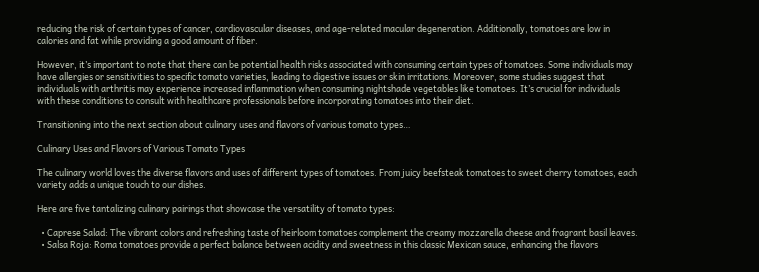reducing the risk of certain types of cancer, cardiovascular diseases, and age-related macular degeneration. Additionally, tomatoes are low in calories and fat while providing a good amount of fiber.

However, it’s important to note that there can be potential health risks associated with consuming certain types of tomatoes. Some individuals may have allergies or sensitivities to specific tomato varieties, leading to digestive issues or skin irritations. Moreover, some studies suggest that individuals with arthritis may experience increased inflammation when consuming nightshade vegetables like tomatoes. It’s crucial for individuals with these conditions to consult with healthcare professionals before incorporating tomatoes into their diet.

Transitioning into the next section about culinary uses and flavors of various tomato types…

Culinary Uses and Flavors of Various Tomato Types

The culinary world loves the diverse flavors and uses of different types of tomatoes. From juicy beefsteak tomatoes to sweet cherry tomatoes, each variety adds a unique touch to our dishes.

Here are five tantalizing culinary pairings that showcase the versatility of tomato types:

  • Caprese Salad: The vibrant colors and refreshing taste of heirloom tomatoes complement the creamy mozzarella cheese and fragrant basil leaves.
  • Salsa Roja: Roma tomatoes provide a perfect balance between acidity and sweetness in this classic Mexican sauce, enhancing the flavors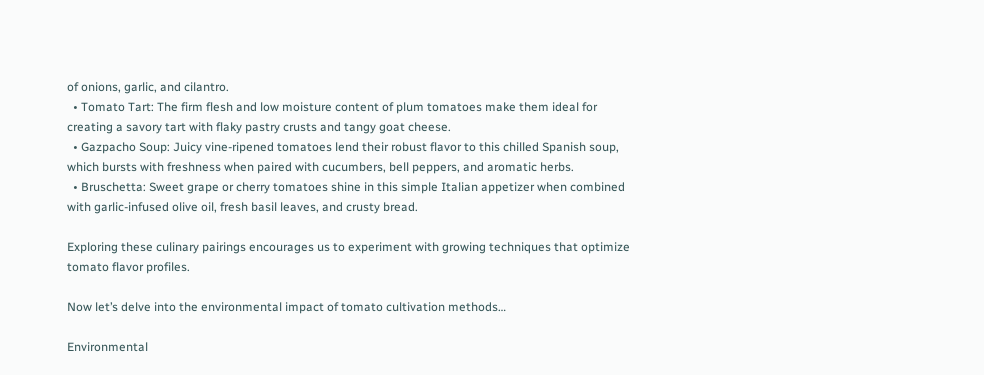of onions, garlic, and cilantro.
  • Tomato Tart: The firm flesh and low moisture content of plum tomatoes make them ideal for creating a savory tart with flaky pastry crusts and tangy goat cheese.
  • Gazpacho Soup: Juicy vine-ripened tomatoes lend their robust flavor to this chilled Spanish soup, which bursts with freshness when paired with cucumbers, bell peppers, and aromatic herbs.
  • Bruschetta: Sweet grape or cherry tomatoes shine in this simple Italian appetizer when combined with garlic-infused olive oil, fresh basil leaves, and crusty bread.

Exploring these culinary pairings encourages us to experiment with growing techniques that optimize tomato flavor profiles.

Now let’s delve into the environmental impact of tomato cultivation methods…

Environmental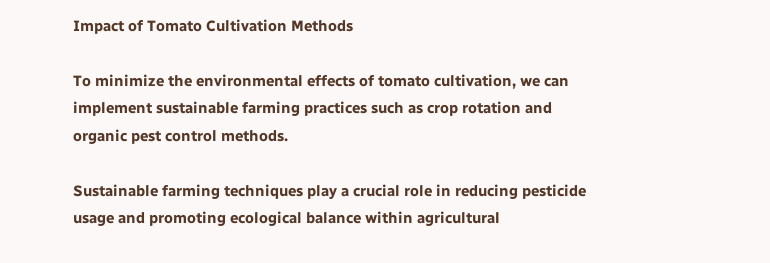Impact of Tomato Cultivation Methods

To minimize the environmental effects of tomato cultivation, we can implement sustainable farming practices such as crop rotation and organic pest control methods.

Sustainable farming techniques play a crucial role in reducing pesticide usage and promoting ecological balance within agricultural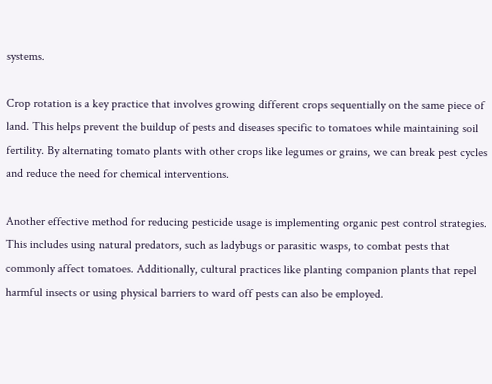systems.

Crop rotation is a key practice that involves growing different crops sequentially on the same piece of land. This helps prevent the buildup of pests and diseases specific to tomatoes while maintaining soil fertility. By alternating tomato plants with other crops like legumes or grains, we can break pest cycles and reduce the need for chemical interventions.

Another effective method for reducing pesticide usage is implementing organic pest control strategies. This includes using natural predators, such as ladybugs or parasitic wasps, to combat pests that commonly affect tomatoes. Additionally, cultural practices like planting companion plants that repel harmful insects or using physical barriers to ward off pests can also be employed.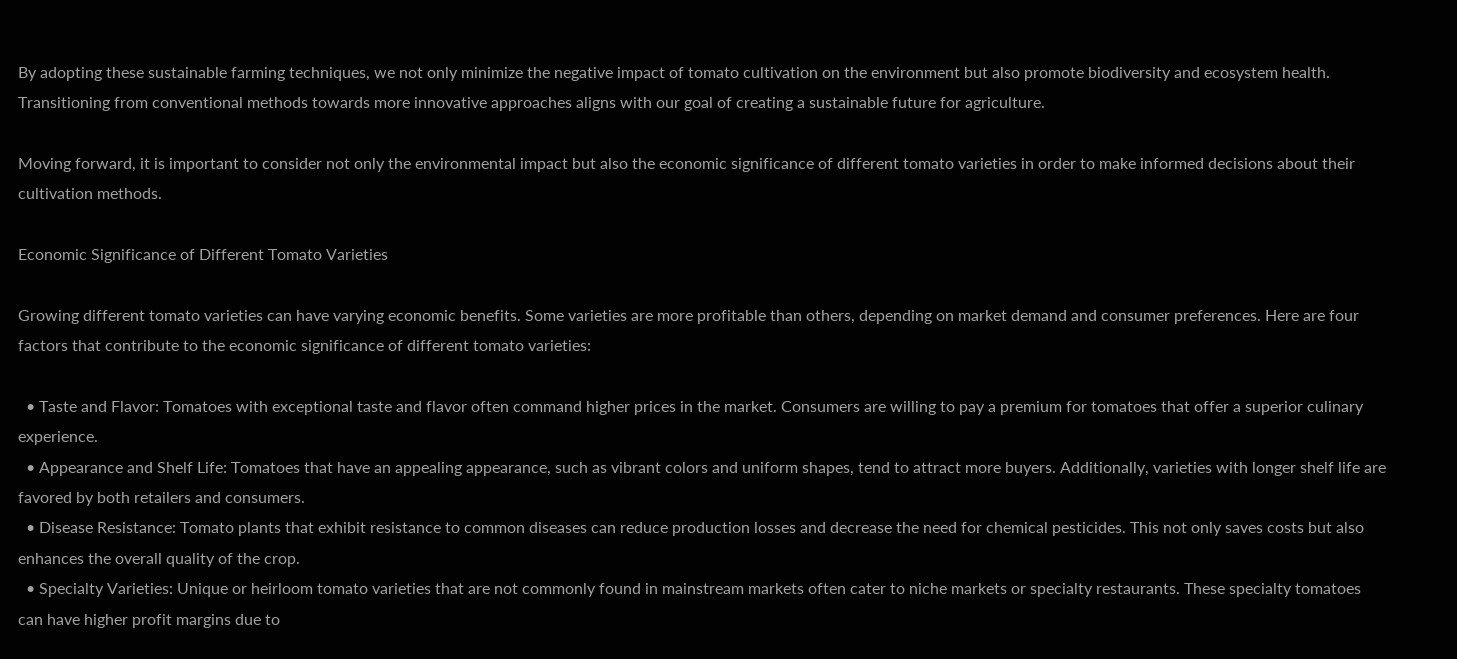By adopting these sustainable farming techniques, we not only minimize the negative impact of tomato cultivation on the environment but also promote biodiversity and ecosystem health. Transitioning from conventional methods towards more innovative approaches aligns with our goal of creating a sustainable future for agriculture.

Moving forward, it is important to consider not only the environmental impact but also the economic significance of different tomato varieties in order to make informed decisions about their cultivation methods.

Economic Significance of Different Tomato Varieties

Growing different tomato varieties can have varying economic benefits. Some varieties are more profitable than others, depending on market demand and consumer preferences. Here are four factors that contribute to the economic significance of different tomato varieties:

  • Taste and Flavor: Tomatoes with exceptional taste and flavor often command higher prices in the market. Consumers are willing to pay a premium for tomatoes that offer a superior culinary experience.
  • Appearance and Shelf Life: Tomatoes that have an appealing appearance, such as vibrant colors and uniform shapes, tend to attract more buyers. Additionally, varieties with longer shelf life are favored by both retailers and consumers.
  • Disease Resistance: Tomato plants that exhibit resistance to common diseases can reduce production losses and decrease the need for chemical pesticides. This not only saves costs but also enhances the overall quality of the crop.
  • Specialty Varieties: Unique or heirloom tomato varieties that are not commonly found in mainstream markets often cater to niche markets or specialty restaurants. These specialty tomatoes can have higher profit margins due to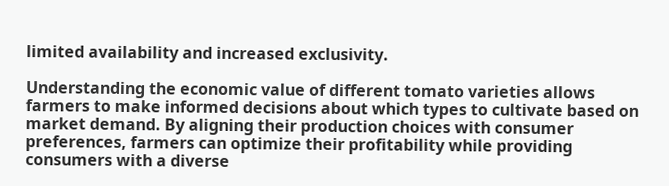limited availability and increased exclusivity.

Understanding the economic value of different tomato varieties allows farmers to make informed decisions about which types to cultivate based on market demand. By aligning their production choices with consumer preferences, farmers can optimize their profitability while providing consumers with a diverse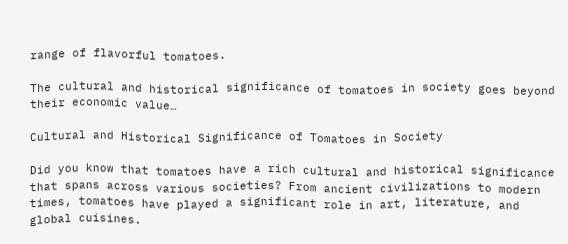range of flavorful tomatoes.

The cultural and historical significance of tomatoes in society goes beyond their economic value…

Cultural and Historical Significance of Tomatoes in Society

Did you know that tomatoes have a rich cultural and historical significance that spans across various societies? From ancient civilizations to modern times, tomatoes have played a significant role in art, literature, and global cuisines.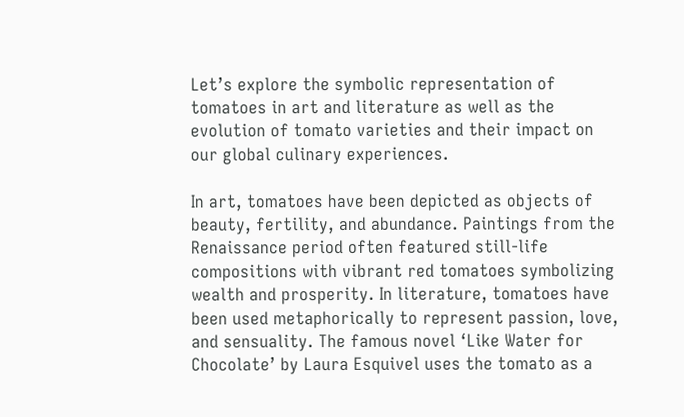Let’s explore the symbolic representation of tomatoes in art and literature as well as the evolution of tomato varieties and their impact on our global culinary experiences.

In art, tomatoes have been depicted as objects of beauty, fertility, and abundance. Paintings from the Renaissance period often featured still-life compositions with vibrant red tomatoes symbolizing wealth and prosperity. In literature, tomatoes have been used metaphorically to represent passion, love, and sensuality. The famous novel ‘Like Water for Chocolate’ by Laura Esquivel uses the tomato as a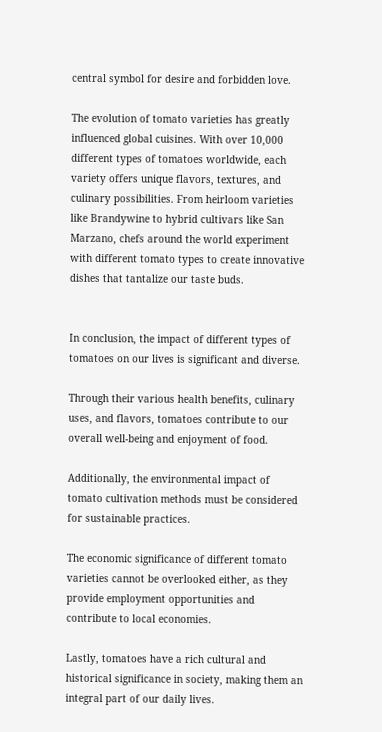central symbol for desire and forbidden love.

The evolution of tomato varieties has greatly influenced global cuisines. With over 10,000 different types of tomatoes worldwide, each variety offers unique flavors, textures, and culinary possibilities. From heirloom varieties like Brandywine to hybrid cultivars like San Marzano, chefs around the world experiment with different tomato types to create innovative dishes that tantalize our taste buds.


In conclusion, the impact of different types of tomatoes on our lives is significant and diverse.

Through their various health benefits, culinary uses, and flavors, tomatoes contribute to our overall well-being and enjoyment of food.

Additionally, the environmental impact of tomato cultivation methods must be considered for sustainable practices.

The economic significance of different tomato varieties cannot be overlooked either, as they provide employment opportunities and contribute to local economies.

Lastly, tomatoes have a rich cultural and historical significance in society, making them an integral part of our daily lives.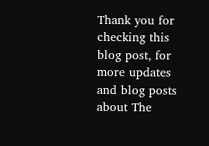Thank you for checking this blog post, for more updates and blog posts about The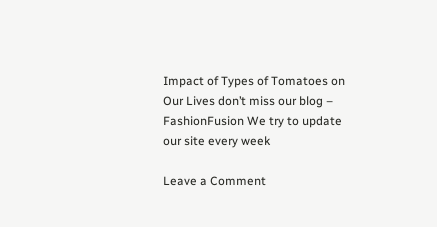Impact of Types of Tomatoes on Our Lives don’t miss our blog – FashionFusion We try to update our site every week

Leave a Comment